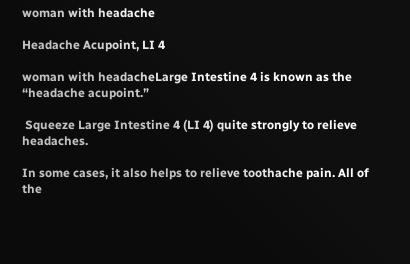woman with headache

Headache Acupoint, LI 4

woman with headacheLarge Intestine 4 is known as the “headache acupoint.”

 Squeeze Large Intestine 4 (LI 4) quite strongly to relieve headaches.

In some cases, it also helps to relieve toothache pain. All of the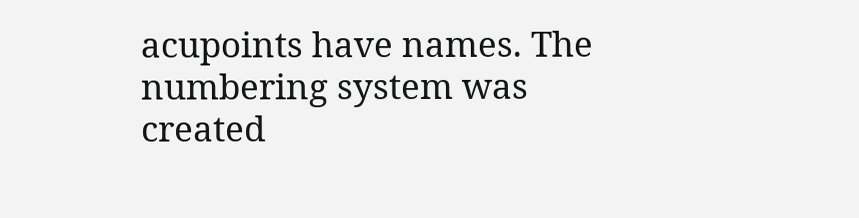acupoints have names. The numbering system was created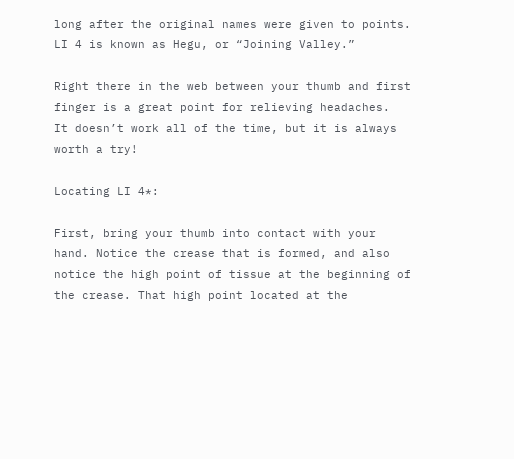long after the original names were given to points. LI 4 is known as Hegu, or “Joining Valley.”

Right there in the web between your thumb and first finger is a great point for relieving headaches.  It doesn’t work all of the time, but it is always worth a try!

Locating LI 4*:

First, bring your thumb into contact with your hand. Notice the crease that is formed, and also notice the high point of tissue at the beginning of the crease. That high point located at the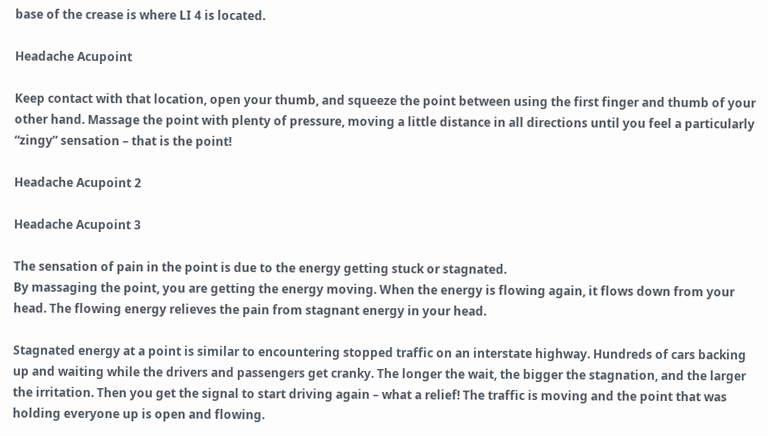base of the crease is where LI 4 is located.

Headache Acupoint

Keep contact with that location, open your thumb, and squeeze the point between using the first finger and thumb of your other hand. Massage the point with plenty of pressure, moving a little distance in all directions until you feel a particularly “zingy” sensation – that is the point!

Headache Acupoint 2

Headache Acupoint 3

The sensation of pain in the point is due to the energy getting stuck or stagnated.
By massaging the point, you are getting the energy moving. When the energy is flowing again, it flows down from your head. The flowing energy relieves the pain from stagnant energy in your head.

Stagnated energy at a point is similar to encountering stopped traffic on an interstate highway. Hundreds of cars backing up and waiting while the drivers and passengers get cranky. The longer the wait, the bigger the stagnation, and the larger the irritation. Then you get the signal to start driving again – what a relief! The traffic is moving and the point that was holding everyone up is open and flowing.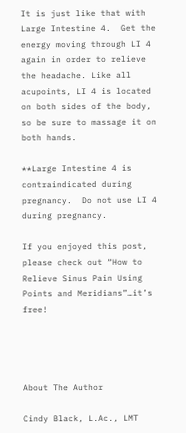It is just like that with Large Intestine 4.  Get the energy moving through LI 4 again in order to relieve the headache. Like all acupoints, LI 4 is located on both sides of the body, so be sure to massage it on both hands.

**Large Intestine 4 is contraindicated during pregnancy.  Do not use LI 4 during pregnancy.

If you enjoyed this post, please check out “How to Relieve Sinus Pain Using Points and Meridians”…it’s free!




About The Author

Cindy Black, L.Ac., LMT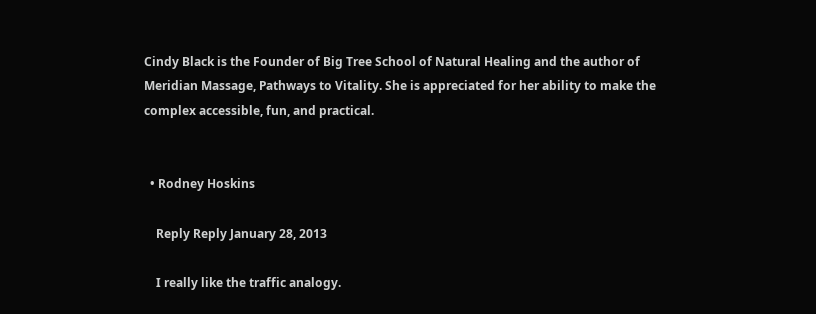Cindy Black is the Founder of Big Tree School of Natural Healing and the author of Meridian Massage, Pathways to Vitality. She is appreciated for her ability to make the complex accessible, fun, and practical.


  • Rodney Hoskins

    Reply Reply January 28, 2013

    I really like the traffic analogy.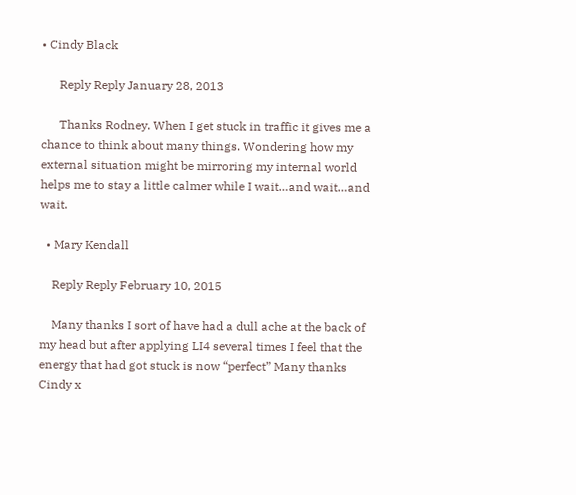• Cindy Black

      Reply Reply January 28, 2013

      Thanks Rodney. When I get stuck in traffic it gives me a chance to think about many things. Wondering how my external situation might be mirroring my internal world helps me to stay a little calmer while I wait…and wait…and wait.

  • Mary Kendall

    Reply Reply February 10, 2015

    Many thanks I sort of have had a dull ache at the back of my head but after applying LI4 several times I feel that the energy that had got stuck is now “perfect” Many thanks Cindy x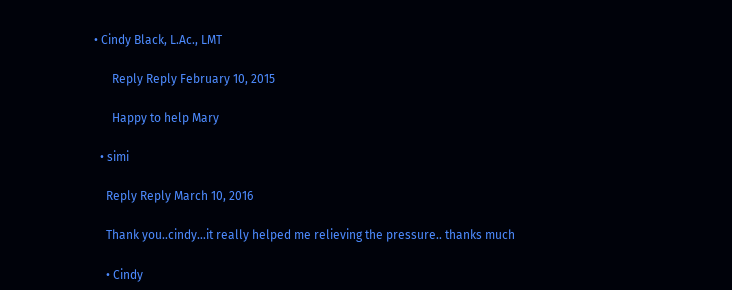• Cindy Black, L.Ac., LMT

      Reply Reply February 10, 2015

      Happy to help Mary

  • simi

    Reply Reply March 10, 2016

    Thank you..cindy…it really helped me relieving the pressure.. thanks much

    • Cindy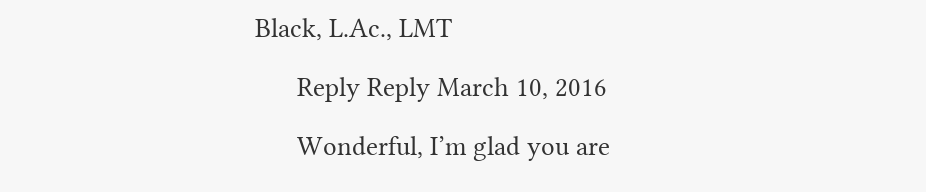Black, L.Ac., LMT

      Reply Reply March 10, 2016

      Wonderful, I’m glad you are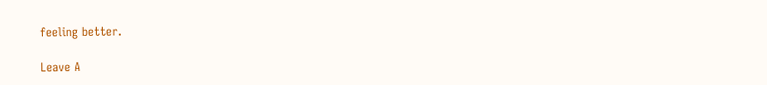feeling better.

Leave A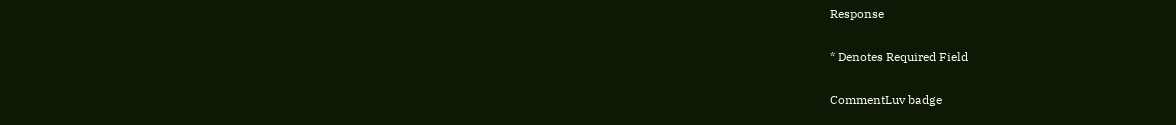Response

* Denotes Required Field

CommentLuv badge